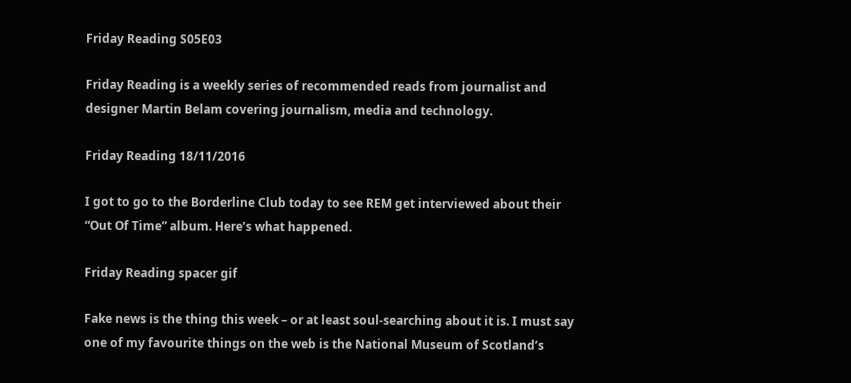Friday Reading S05E03

Friday Reading is a weekly series of recommended reads from journalist and designer Martin Belam covering journalism, media and technology.

Friday Reading 18/11/2016

I got to go to the Borderline Club today to see REM get interviewed about their “Out Of Time” album. Here’s what happened.

Friday Reading spacer gif

Fake news is the thing this week – or at least soul-searching about it is. I must say one of my favourite things on the web is the National Museum of Scotland’s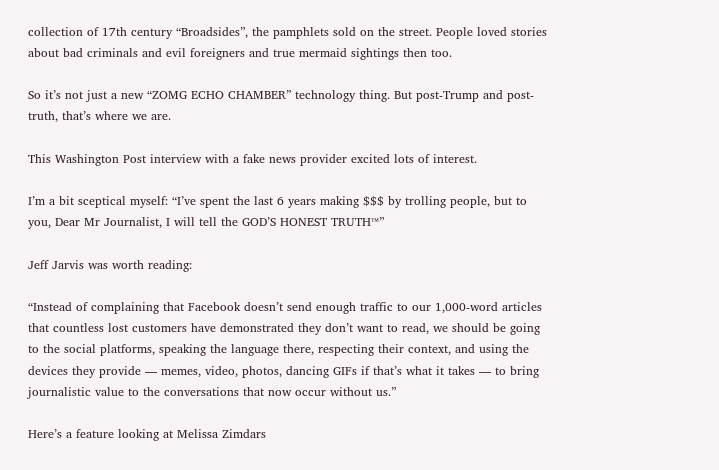collection of 17th century “Broadsides”, the pamphlets sold on the street. People loved stories about bad criminals and evil foreigners and true mermaid sightings then too.

So it’s not just a new “ZOMG ECHO CHAMBER” technology thing. But post-Trump and post-truth, that’s where we are.

This Washington Post interview with a fake news provider excited lots of interest.

I’m a bit sceptical myself: “I’ve spent the last 6 years making $$$ by trolling people, but to you, Dear Mr Journalist, I will tell the GOD’S HONEST TRUTH™”

Jeff Jarvis was worth reading:

“Instead of complaining that Facebook doesn’t send enough traffic to our 1,000-word articles that countless lost customers have demonstrated they don’t want to read, we should be going to the social platforms, speaking the language there, respecting their context, and using the devices they provide — memes, video, photos, dancing GIFs if that’s what it takes — to bring journalistic value to the conversations that now occur without us.”

Here’s a feature looking at Melissa Zimdars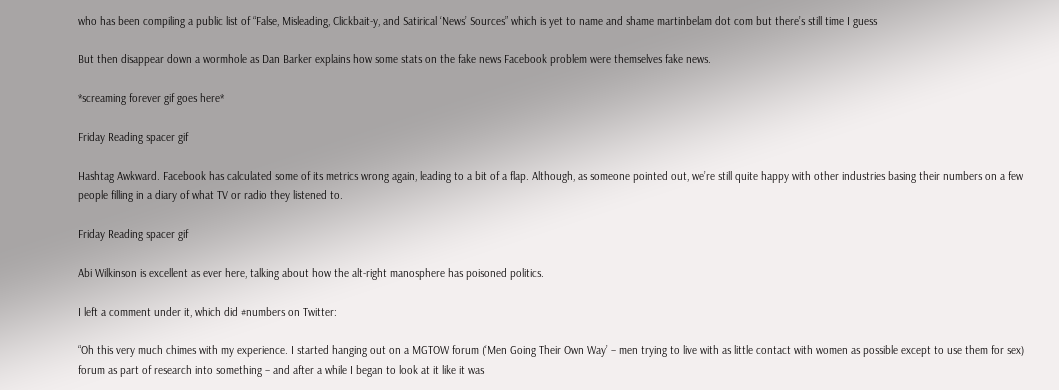who has been compiling a public list of “False, Misleading, Clickbait-y, and Satirical ‘News’ Sources” which is yet to name and shame martinbelam dot com but there’s still time I guess

But then disappear down a wormhole as Dan Barker explains how some stats on the fake news Facebook problem were themselves fake news.

*screaming forever gif goes here*

Friday Reading spacer gif

Hashtag Awkward. Facebook has calculated some of its metrics wrong again, leading to a bit of a flap. Although, as someone pointed out, we’re still quite happy with other industries basing their numbers on a few people filling in a diary of what TV or radio they listened to.

Friday Reading spacer gif

Abi Wilkinson is excellent as ever here, talking about how the alt-right manosphere has poisoned politics.

I left a comment under it, which did #numbers on Twitter:

“Oh this very much chimes with my experience. I started hanging out on a MGTOW forum (‘Men Going Their Own Way’ – men trying to live with as little contact with women as possible except to use them for sex) forum as part of research into something – and after a while I began to look at it like it was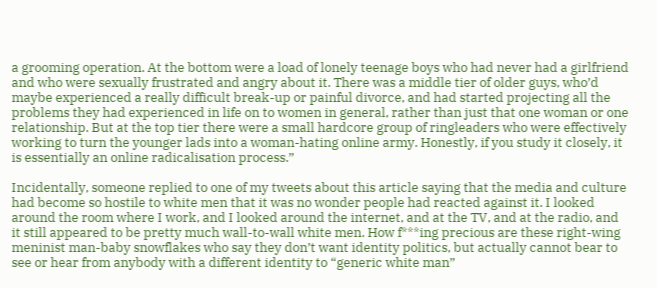a grooming operation. At the bottom were a load of lonely teenage boys who had never had a girlfriend and who were sexually frustrated and angry about it. There was a middle tier of older guys, who’d maybe experienced a really difficult break-up or painful divorce, and had started projecting all the problems they had experienced in life on to women in general, rather than just that one woman or one relationship. But at the top tier there were a small hardcore group of ringleaders who were effectively working to turn the younger lads into a woman-hating online army. Honestly, if you study it closely, it is essentially an online radicalisation process.”

Incidentally, someone replied to one of my tweets about this article saying that the media and culture had become so hostile to white men that it was no wonder people had reacted against it. I looked around the room where I work, and I looked around the internet, and at the TV, and at the radio, and it still appeared to be pretty much wall-to-wall white men. How f***ing precious are these right-wing meninist man-baby snowflakes who say they don’t want identity politics, but actually cannot bear to see or hear from anybody with a different identity to “generic white man”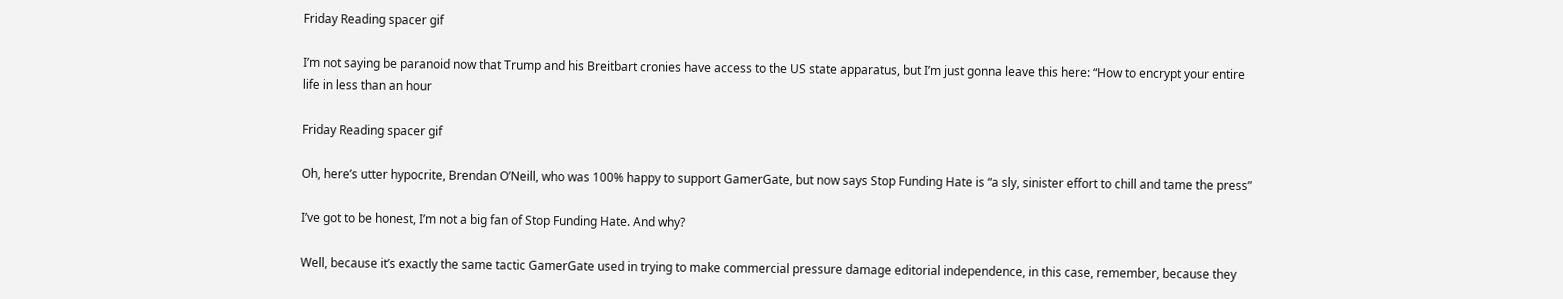Friday Reading spacer gif

I’m not saying be paranoid now that Trump and his Breitbart cronies have access to the US state apparatus, but I’m just gonna leave this here: “How to encrypt your entire life in less than an hour

Friday Reading spacer gif

Oh, here’s utter hypocrite, Brendan O’Neill, who was 100% happy to support GamerGate, but now says Stop Funding Hate is “a sly, sinister effort to chill and tame the press”

I’ve got to be honest, I’m not a big fan of Stop Funding Hate. And why?

Well, because it’s exactly the same tactic GamerGate used in trying to make commercial pressure damage editorial independence, in this case, remember, because they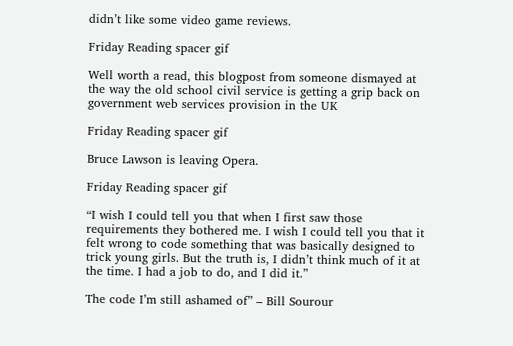didn’t like some video game reviews.

Friday Reading spacer gif

Well worth a read, this blogpost from someone dismayed at the way the old school civil service is getting a grip back on government web services provision in the UK

Friday Reading spacer gif

Bruce Lawson is leaving Opera.

Friday Reading spacer gif

“I wish I could tell you that when I first saw those requirements they bothered me. I wish I could tell you that it felt wrong to code something that was basically designed to trick young girls. But the truth is, I didn’t think much of it at the time. I had a job to do, and I did it.”

The code I’m still ashamed of” – Bill Sourour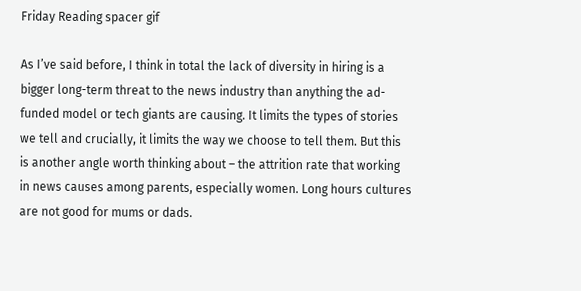Friday Reading spacer gif

As I’ve said before, I think in total the lack of diversity in hiring is a bigger long-term threat to the news industry than anything the ad-funded model or tech giants are causing. It limits the types of stories we tell and crucially, it limits the way we choose to tell them. But this is another angle worth thinking about – the attrition rate that working in news causes among parents, especially women. Long hours cultures are not good for mums or dads.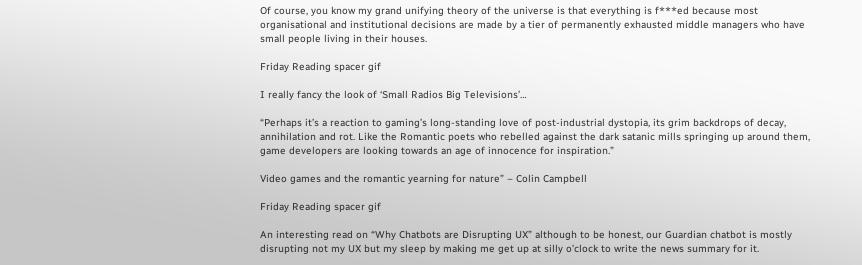Of course, you know my grand unifying theory of the universe is that everything is f***ed because most organisational and institutional decisions are made by a tier of permanently exhausted middle managers who have small people living in their houses.

Friday Reading spacer gif

I really fancy the look of ‘Small Radios Big Televisions’…

“Perhaps it’s a reaction to gaming’s long-standing love of post-industrial dystopia, its grim backdrops of decay, annihilation and rot. Like the Romantic poets who rebelled against the dark satanic mills springing up around them, game developers are looking towards an age of innocence for inspiration.”

Video games and the romantic yearning for nature” – Colin Campbell

Friday Reading spacer gif

An interesting read on “Why Chatbots are Disrupting UX” although to be honest, our Guardian chatbot is mostly disrupting not my UX but my sleep by making me get up at silly o’clock to write the news summary for it.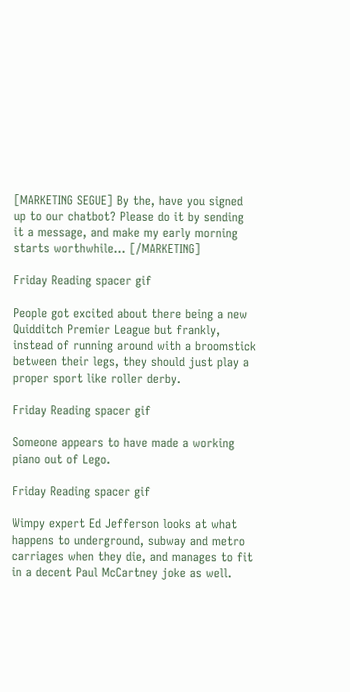[MARKETING SEGUE] By the, have you signed up to our chatbot? Please do it by sending it a message, and make my early morning starts worthwhile… [/MARKETING]

Friday Reading spacer gif

People got excited about there being a new Quidditch Premier League but frankly, instead of running around with a broomstick between their legs, they should just play a proper sport like roller derby.

Friday Reading spacer gif

Someone appears to have made a working piano out of Lego.

Friday Reading spacer gif

Wimpy expert Ed Jefferson looks at what happens to underground, subway and metro carriages when they die, and manages to fit in a decent Paul McCartney joke as well.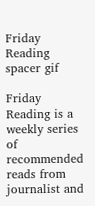Friday Reading spacer gif

Friday Reading is a weekly series of recommended reads from journalist and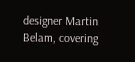designer Martin Belam, covering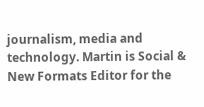journalism, media and technology. Martin is Social & New Formats Editor for the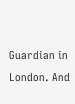Guardian in London. And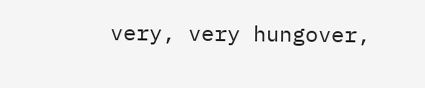very, very hungover,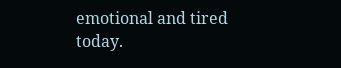emotional and tired today.